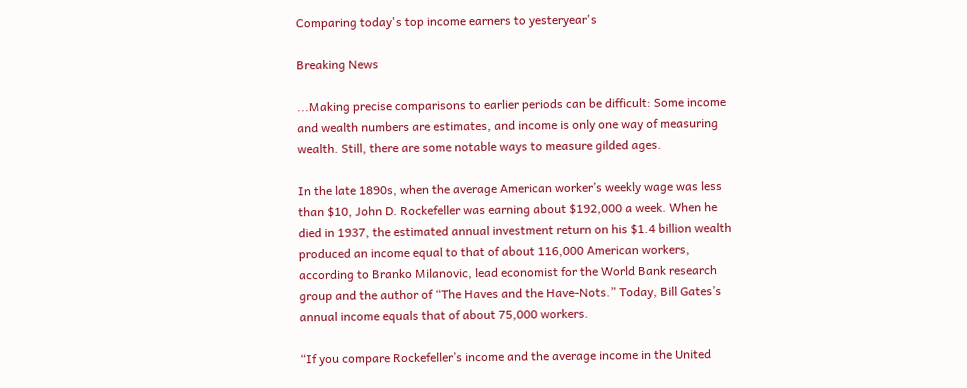Comparing today's top income earners to yesteryear's

Breaking News

...Making precise comparisons to earlier periods can be difficult: Some income and wealth numbers are estimates, and income is only one way of measuring wealth. Still, there are some notable ways to measure gilded ages.

In the late 1890s, when the average American worker’s weekly wage was less than $10, John D. Rockefeller was earning about $192,000 a week. When he died in 1937, the estimated annual investment return on his $1.4 billion wealth produced an income equal to that of about 116,000 American workers, according to Branko Milanovic, lead economist for the World Bank research group and the author of “The Haves and the Have-Nots.” Today, Bill Gates’s annual income equals that of about 75,000 workers.

“If you compare Rockefeller’s income and the average income in the United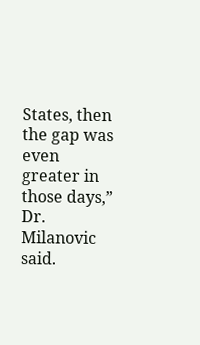States, then the gap was even greater in those days,” Dr. Milanovic said.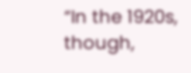“In the 1920s, though,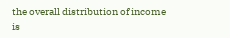the overall distribution of income is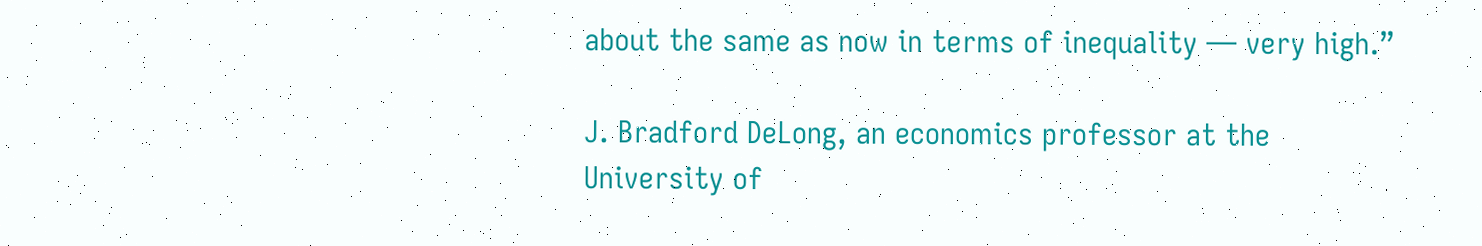about the same as now in terms of inequality — very high.”

J. Bradford DeLong, an economics professor at the University of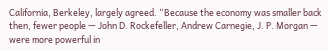California, Berkeley, largely agreed. “Because the economy was smaller back then, fewer people — John D. Rockefeller, Andrew Carnegie, J. P. Morgan — were more powerful in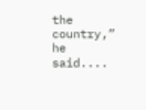the country,” he said....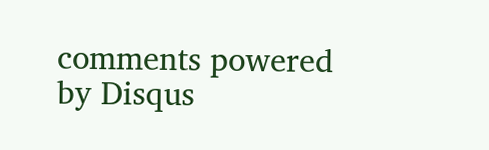comments powered by Disqus